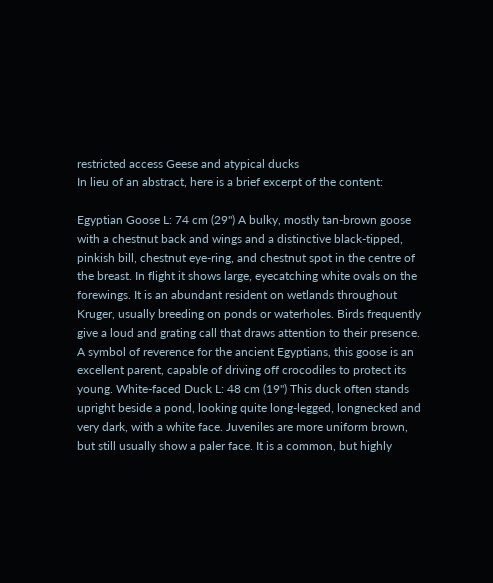restricted access Geese and atypical ducks
In lieu of an abstract, here is a brief excerpt of the content:

Egyptian Goose L: 74 cm (29") A bulky, mostly tan-brown goose with a chestnut back and wings and a distinctive black-tipped, pinkish bill, chestnut eye-ring, and chestnut spot in the centre of the breast. In flight it shows large, eyecatching white ovals on the forewings. It is an abundant resident on wetlands throughout Kruger, usually breeding on ponds or waterholes. Birds frequently give a loud and grating call that draws attention to their presence. A symbol of reverence for the ancient Egyptians, this goose is an excellent parent, capable of driving off crocodiles to protect its young. White-faced Duck L: 48 cm (19") This duck often stands upright beside a pond, looking quite long-legged, longnecked and very dark, with a white face. Juveniles are more uniform brown, but still usually show a paler face. It is a common, but highly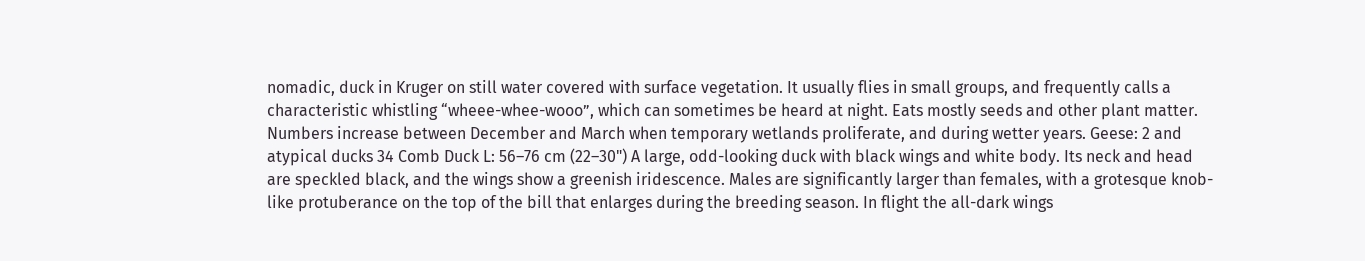nomadic, duck in Kruger on still water covered with surface vegetation. It usually flies in small groups, and frequently calls a characteristic whistling “wheee-whee-wooo”, which can sometimes be heard at night. Eats mostly seeds and other plant matter. Numbers increase between December and March when temporary wetlands proliferate, and during wetter years. Geese: 2 and atypical ducks 34 Comb Duck L: 56–76 cm (22–30") A large, odd-looking duck with black wings and white body. Its neck and head are speckled black, and the wings show a greenish iridescence. Males are significantly larger than females, with a grotesque knob-like protuberance on the top of the bill that enlarges during the breeding season. In flight the all-dark wings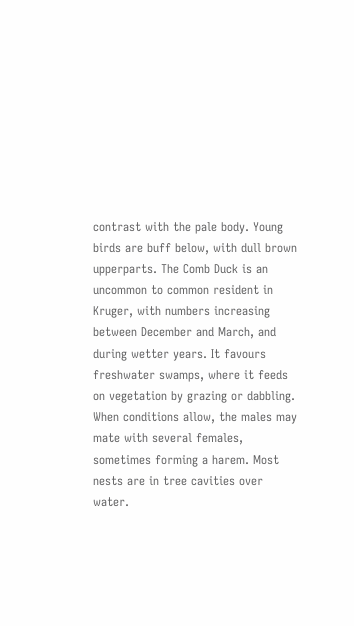contrast with the pale body. Young birds are buff below, with dull brown upperparts. The Comb Duck is an uncommon to common resident in Kruger, with numbers increasing between December and March, and during wetter years. It favours freshwater swamps, where it feeds on vegetation by grazing or dabbling. When conditions allow, the males may mate with several females, sometimes forming a harem. Most nests are in tree cavities over water.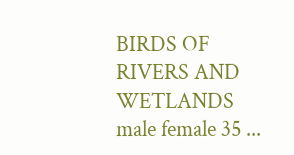BIRDS OF RIVERS AND WETLANDS male female 35 ...